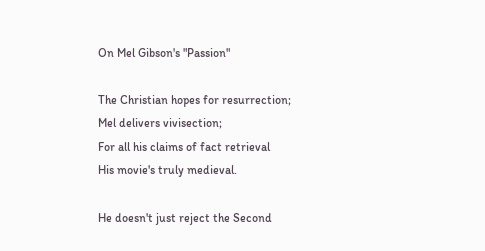On Mel Gibson's "Passion"

The Christian hopes for resurrection;
Mel delivers vivisection;
For all his claims of fact retrieval
His movie's truly medieval.

He doesn't just reject the Second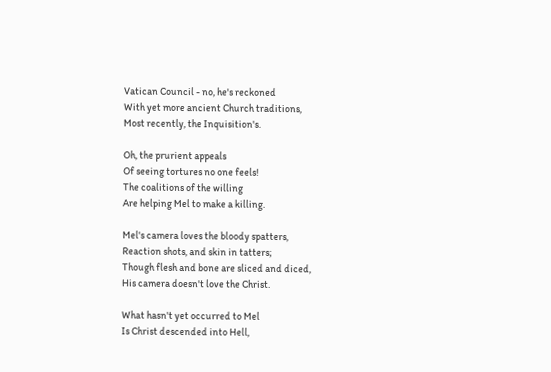Vatican Council - no, he's reckoned
With yet more ancient Church traditions,
Most recently, the Inquisition's.

Oh, the prurient appeals
Of seeing tortures no one feels!
The coalitions of the willing
Are helping Mel to make a killing.

Mel's camera loves the bloody spatters,
Reaction shots, and skin in tatters;
Though flesh and bone are sliced and diced,
His camera doesn't love the Christ.

What hasn't yet occurred to Mel
Is Christ descended into Hell,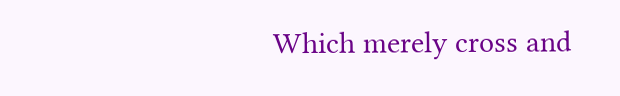Which merely cross and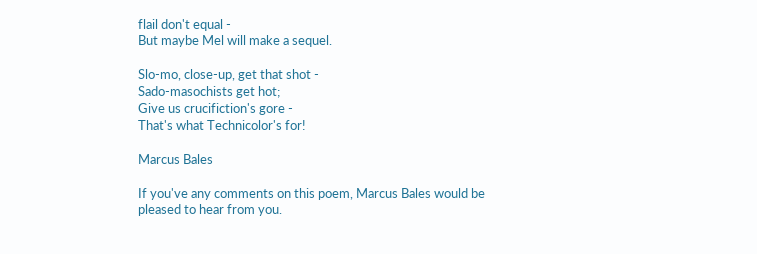flail don't equal -
But maybe Mel will make a sequel.

Slo-mo, close-up, get that shot -
Sado-masochists get hot;
Give us crucifiction's gore -
That's what Technicolor's for!

Marcus Bales

If you've any comments on this poem, Marcus Bales would be pleased to hear from you.